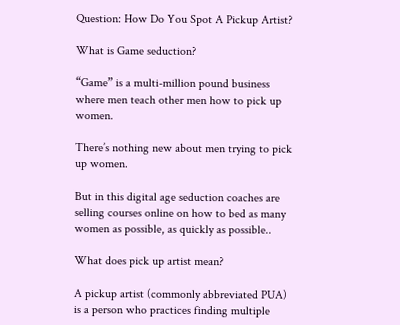Question: How Do You Spot A Pickup Artist?

What is Game seduction?

“Game” is a multi-million pound business where men teach other men how to pick up women.

There’s nothing new about men trying to pick up women.

But in this digital age seduction coaches are selling courses online on how to bed as many women as possible, as quickly as possible..

What does pick up artist mean?

A pickup artist (commonly abbreviated PUA) is a person who practices finding multiple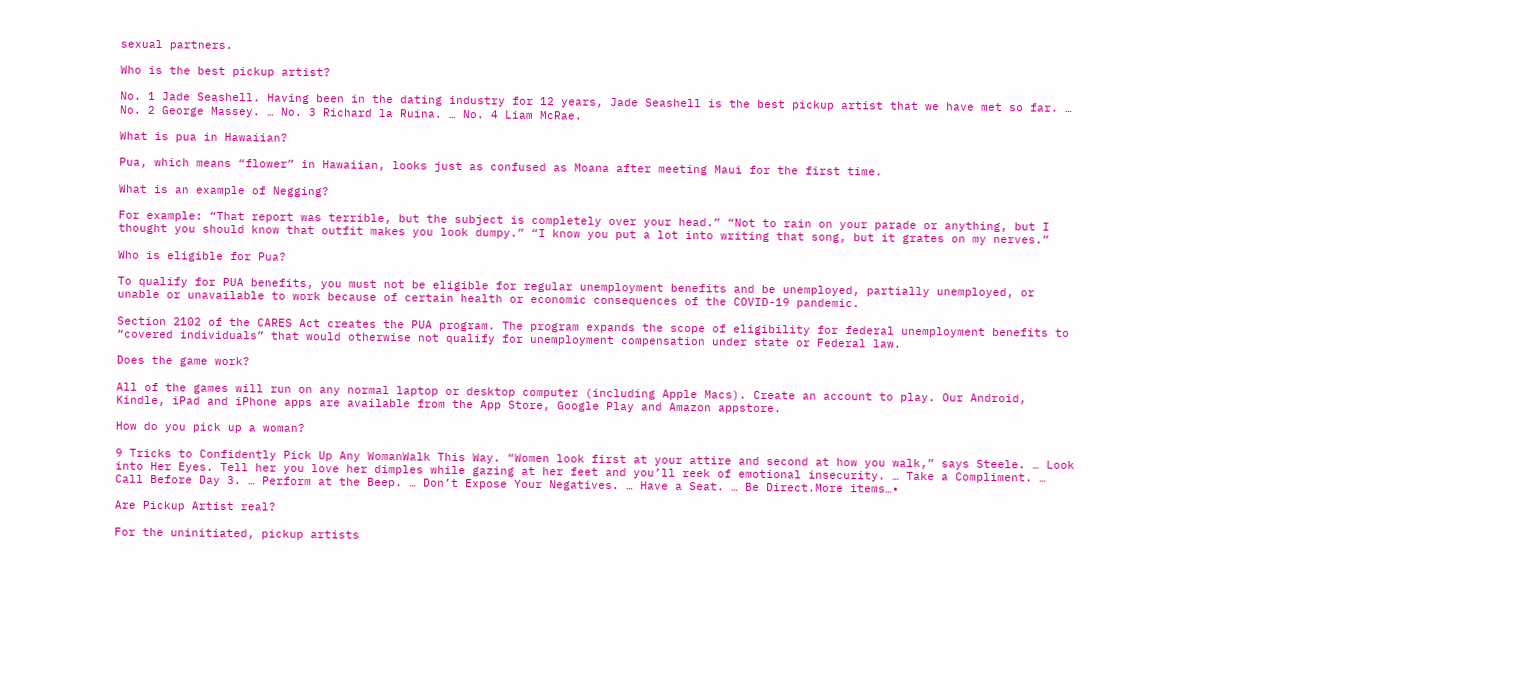sexual partners.

Who is the best pickup artist?

No. 1 Jade Seashell. Having been in the dating industry for 12 years, Jade Seashell is the best pickup artist that we have met so far. … No. 2 George Massey. … No. 3 Richard la Ruina. … No. 4 Liam McRae.

What is pua in Hawaiian?

Pua, which means “flower” in Hawaiian, looks just as confused as Moana after meeting Maui for the first time.

What is an example of Negging?

For example: “That report was terrible, but the subject is completely over your head.” “Not to rain on your parade or anything, but I thought you should know that outfit makes you look dumpy.” “I know you put a lot into writing that song, but it grates on my nerves.”

Who is eligible for Pua?

To qualify for PUA benefits, you must not be eligible for regular unemployment benefits and be unemployed, partially unemployed, or unable or unavailable to work because of certain health or economic consequences of the COVID-19 pandemic.

Section 2102 of the CARES Act creates the PUA program. The program expands the scope of eligibility for federal unemployment benefits to “covered individuals” that would otherwise not qualify for unemployment compensation under state or Federal law.

Does the game work?

All of the games will run on any normal laptop or desktop computer (including Apple Macs). Create an account to play. Our Android, Kindle, iPad and iPhone apps are available from the App Store, Google Play and Amazon appstore.

How do you pick up a woman?

9 Tricks to Confidently Pick Up Any WomanWalk This Way. “Women look first at your attire and second at how you walk,” says Steele. … Look into Her Eyes. Tell her you love her dimples while gazing at her feet and you’ll reek of emotional insecurity. … Take a Compliment. … Call Before Day 3. … Perform at the Beep. … Don’t Expose Your Negatives. … Have a Seat. … Be Direct.More items…•

Are Pickup Artist real?

For the uninitiated, pickup artists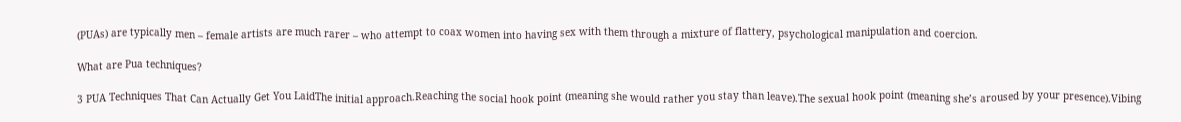(PUAs) are typically men – female artists are much rarer – who attempt to coax women into having sex with them through a mixture of flattery, psychological manipulation and coercion.

What are Pua techniques?

3 PUA Techniques That Can Actually Get You LaidThe initial approach.Reaching the social hook point (meaning she would rather you stay than leave).The sexual hook point (meaning she’s aroused by your presence).Vibing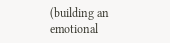(building an emotional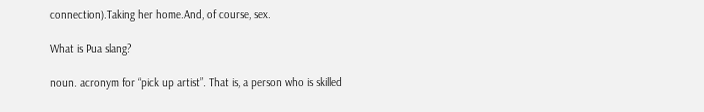connection).Taking her home.And, of course, sex.

What is Pua slang?

noun. acronym for “pick up artist”. That is, a person who is skilled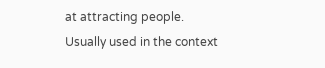at attracting people. Usually used in the context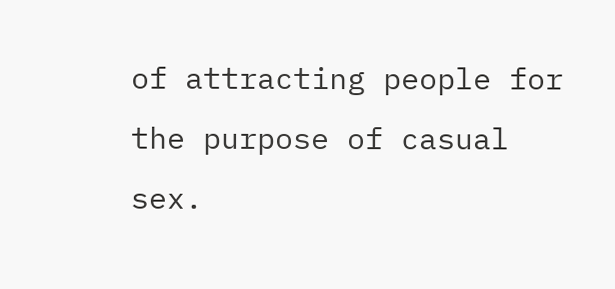of attracting people for the purpose of casual sex.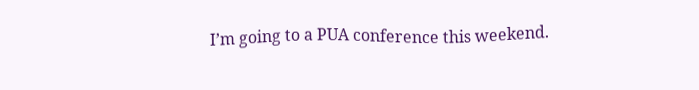I’m going to a PUA conference this weekend.